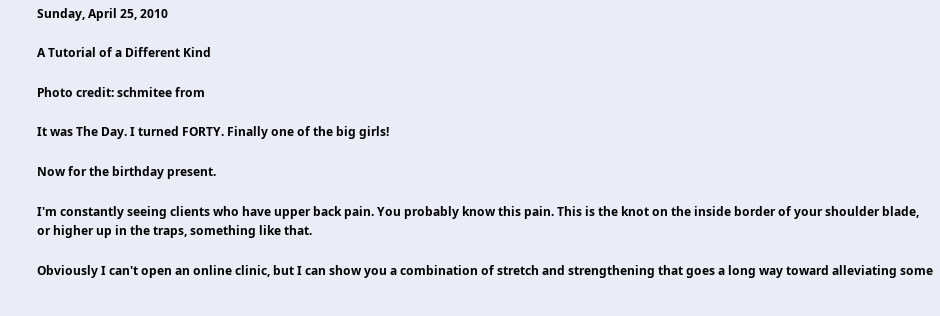Sunday, April 25, 2010

A Tutorial of a Different Kind

Photo credit: schmitee from

It was The Day. I turned FORTY. Finally one of the big girls!

Now for the birthday present.

I'm constantly seeing clients who have upper back pain. You probably know this pain. This is the knot on the inside border of your shoulder blade, or higher up in the traps, something like that.

Obviously I can't open an online clinic, but I can show you a combination of stretch and strengthening that goes a long way toward alleviating some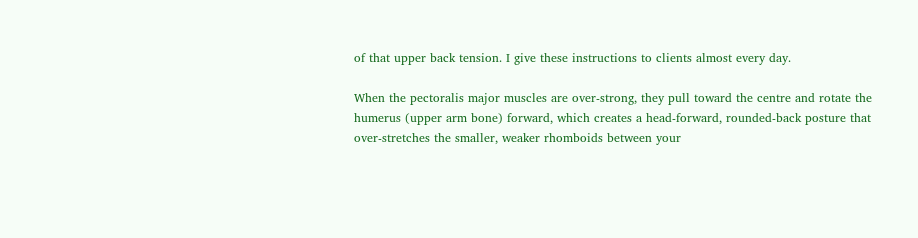of that upper back tension. I give these instructions to clients almost every day.

When the pectoralis major muscles are over-strong, they pull toward the centre and rotate the humerus (upper arm bone) forward, which creates a head-forward, rounded-back posture that over-stretches the smaller, weaker rhomboids between your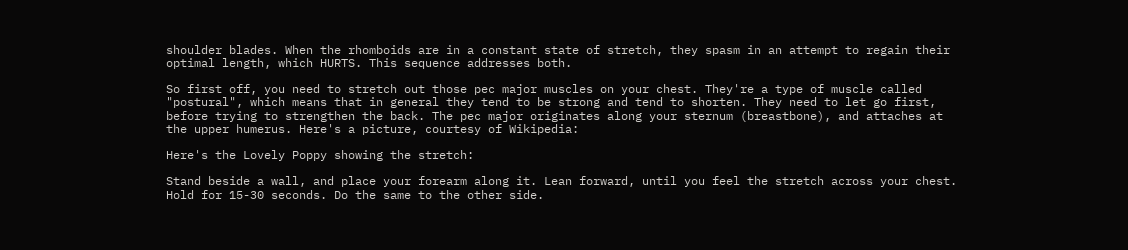shoulder blades. When the rhomboids are in a constant state of stretch, they spasm in an attempt to regain their optimal length, which HURTS. This sequence addresses both.

So first off, you need to stretch out those pec major muscles on your chest. They're a type of muscle called "postural", which means that in general they tend to be strong and tend to shorten. They need to let go first, before trying to strengthen the back. The pec major originates along your sternum (breastbone), and attaches at the upper humerus. Here's a picture, courtesy of Wikipedia:

Here's the Lovely Poppy showing the stretch:

Stand beside a wall, and place your forearm along it. Lean forward, until you feel the stretch across your chest. Hold for 15-30 seconds. Do the same to the other side.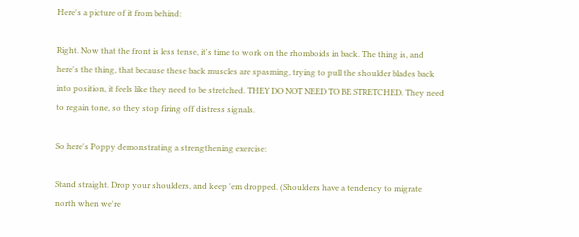Here's a picture of it from behind:

Right. Now that the front is less tense, it's time to work on the rhomboids in back. The thing is, and here's the thing, that because these back muscles are spasming, trying to pull the shoulder blades back into position, it feels like they need to be stretched. THEY DO NOT NEED TO BE STRETCHED. They need to regain tone, so they stop firing off distress signals.

So here's Poppy demonstrating a strengthening exercise:

Stand straight. Drop your shoulders, and keep 'em dropped. (Shoulders have a tendency to migrate north when we're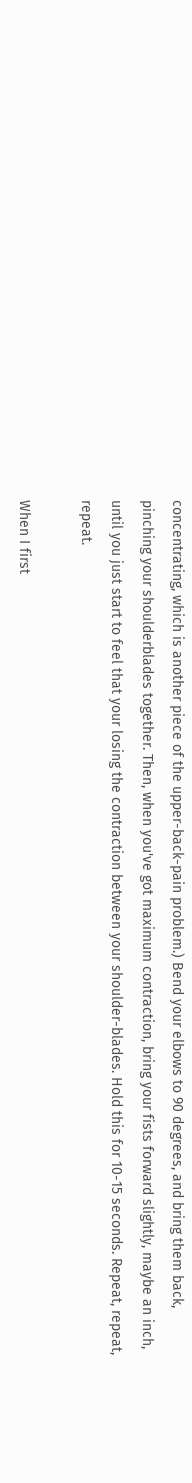concentrating, which is another piece of the upper-back-pain problem.) Bend your elbows to 90 degrees, and bring them back, pinching your shoulderblades together. Then, when you've got maximum contraction, bring your fists forward slightly, maybe an inch, until you just start to feel that your losing the contraction between your shoulder-blades. Hold this for 10-15 seconds. Repeat, repeat, repeat.

When I first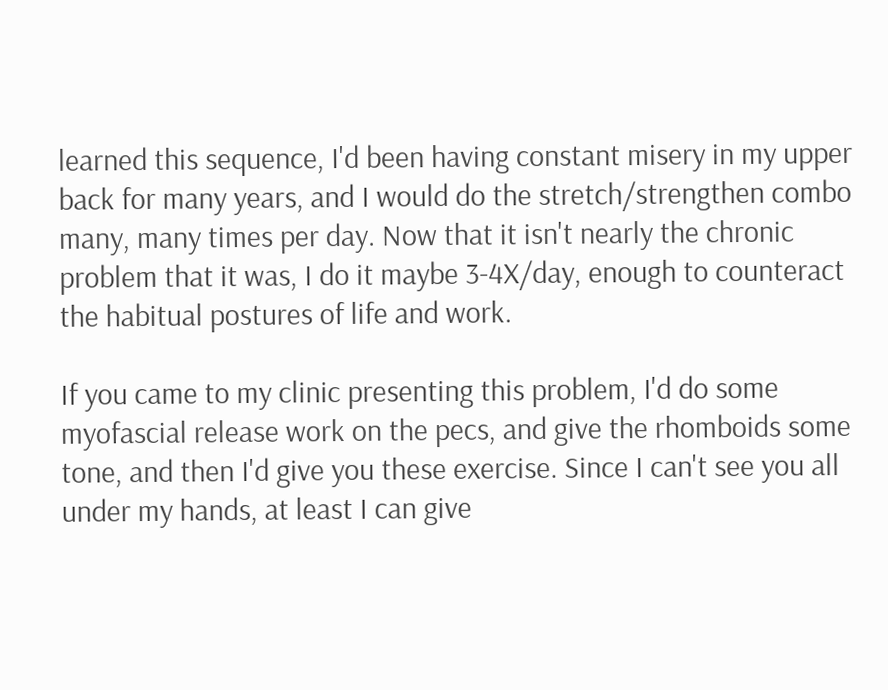learned this sequence, I'd been having constant misery in my upper back for many years, and I would do the stretch/strengthen combo many, many times per day. Now that it isn't nearly the chronic problem that it was, I do it maybe 3-4X/day, enough to counteract the habitual postures of life and work.

If you came to my clinic presenting this problem, I'd do some myofascial release work on the pecs, and give the rhomboids some tone, and then I'd give you these exercise. Since I can't see you all under my hands, at least I can give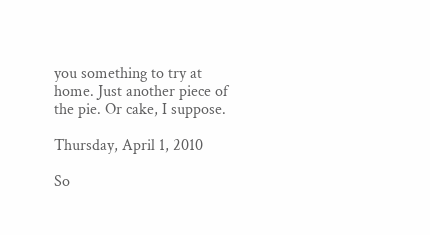you something to try at home. Just another piece of the pie. Or cake, I suppose.

Thursday, April 1, 2010

So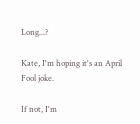Long...?

Kate, I'm hoping it's an April Fool joke.

If not, I'm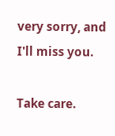very sorry, and I'll miss you.

Take care.